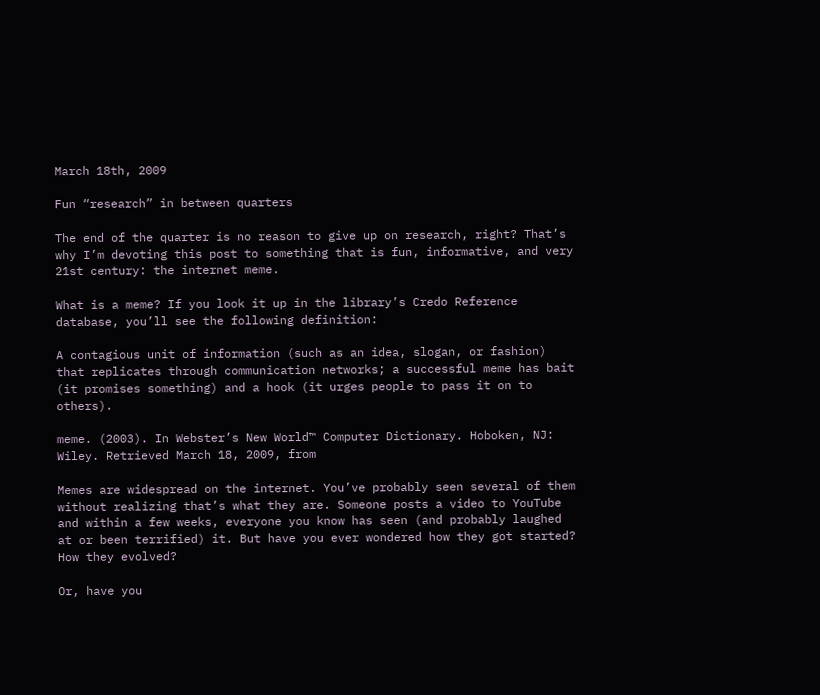March 18th, 2009

Fun “research” in between quarters

The end of the quarter is no reason to give up on research, right? That’s why I’m devoting this post to something that is fun, informative, and very 21st century: the internet meme.

What is a meme? If you look it up in the library’s Credo Reference database, you’ll see the following definition:

A contagious unit of information (such as an idea, slogan, or fashion) that replicates through communication networks; a successful meme has bait (it promises something) and a hook (it urges people to pass it on to others).

meme. (2003). In Webster’s New World™ Computer Dictionary. Hoboken, NJ: Wiley. Retrieved March 18, 2009, from

Memes are widespread on the internet. You’ve probably seen several of them without realizing that’s what they are. Someone posts a video to YouTube and within a few weeks, everyone you know has seen (and probably laughed at or been terrified) it. But have you ever wondered how they got started? How they evolved?

Or, have you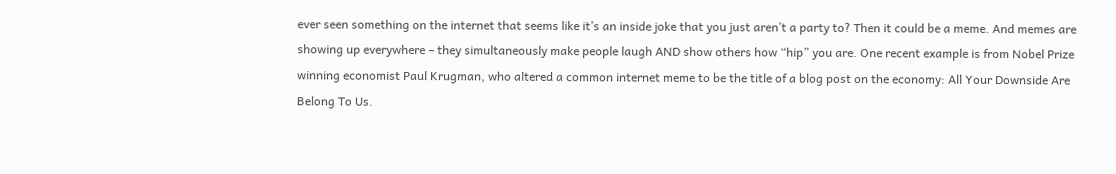ever seen something on the internet that seems like it’s an inside joke that you just aren’t a party to? Then it could be a meme. And memes are showing up everywhere – they simultaneously make people laugh AND show others how “hip” you are. One recent example is from Nobel Prize winning economist Paul Krugman, who altered a common internet meme to be the title of a blog post on the economy: All Your Downside Are Belong To Us.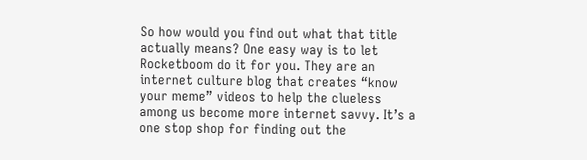So how would you find out what that title actually means? One easy way is to let Rocketboom do it for you. They are an internet culture blog that creates “know your meme” videos to help the clueless among us become more internet savvy. It’s a one stop shop for finding out the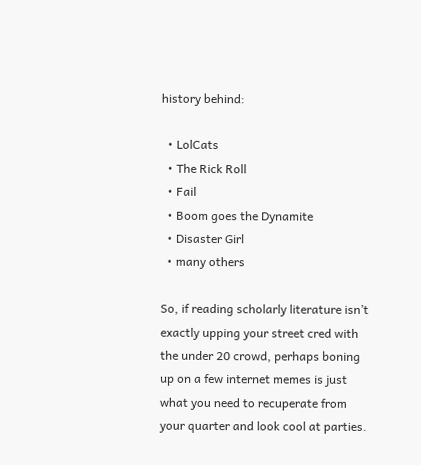history behind:

  • LolCats
  • The Rick Roll
  • Fail
  • Boom goes the Dynamite
  • Disaster Girl
  • many others

So, if reading scholarly literature isn’t exactly upping your street cred with the under 20 crowd, perhaps boning up on a few internet memes is just what you need to recuperate from your quarter and look cool at parties.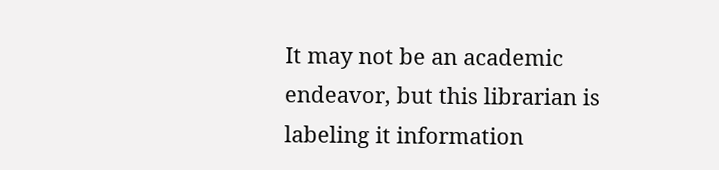It may not be an academic endeavor, but this librarian is labeling it information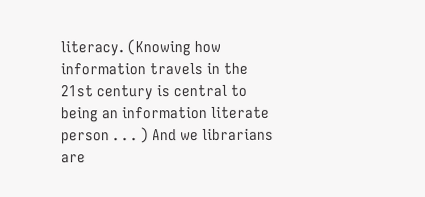literacy. (Knowing how information travels in the 21st century is central to being an information literate person . . . ) And we librarians are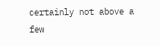certainly not above a few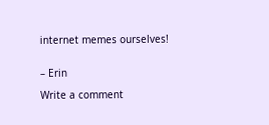internet memes ourselves!


– Erin

Write a comment